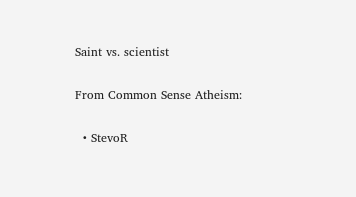Saint vs. scientist

From Common Sense Atheism:

  • StevoR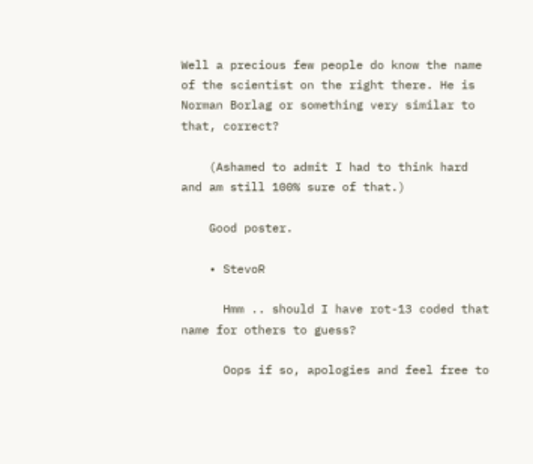Well a precious few people do know the name of the scientist on the right there. He is Norman Borlag or something very similar to that, correct?

    (Ashamed to admit I had to think hard and am still 100% sure of that.)

    Good poster.

    • StevoR

      Hmm .. should I have rot-13 coded that name for others to guess?

      Oops if so, apologies and feel free to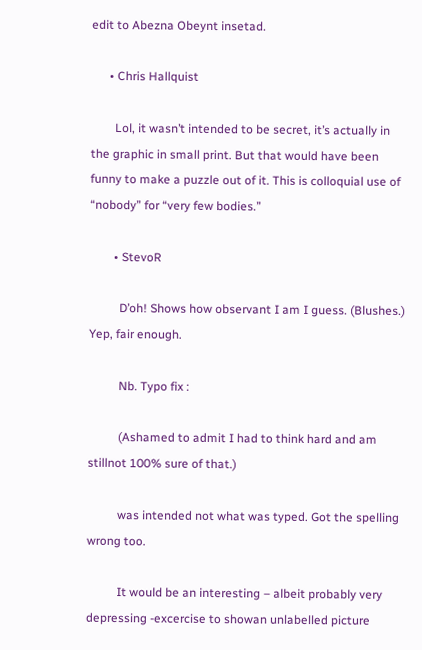edit to Abezna Obeynt insetad.

      • Chris Hallquist

        Lol, it wasn’t intended to be secret, it’s actually in the graphic in small print. But that would have been funny to make a puzzle out of it. This is colloquial use of “nobody” for “very few bodies.”

        • StevoR

          D’oh! Shows how observant I am I guess. (Blushes.) Yep, fair enough.

          Nb. Typo fix :

          (Ashamed to admit I had to think hard and am stillnot 100% sure of that.)

          was intended not what was typed. Got the spelling wrong too.

          It would be an interesting – albeit probably very depressing -excercise to showan unlabelled picture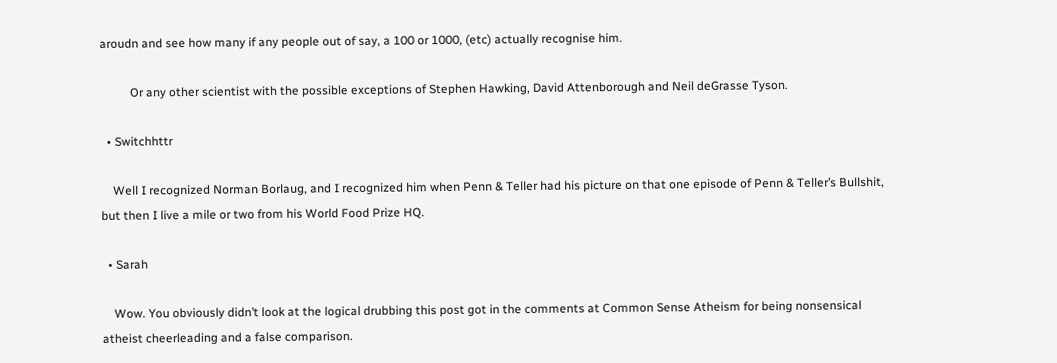aroudn and see how many if any people out of say, a 100 or 1000, (etc) actually recognise him.

          Or any other scientist with the possible exceptions of Stephen Hawking, David Attenborough and Neil deGrasse Tyson.

  • Switchhttr

    Well I recognized Norman Borlaug, and I recognized him when Penn & Teller had his picture on that one episode of Penn & Teller’s Bullshit, but then I live a mile or two from his World Food Prize HQ.

  • Sarah

    Wow. You obviously didn’t look at the logical drubbing this post got in the comments at Common Sense Atheism for being nonsensical atheist cheerleading and a false comparison.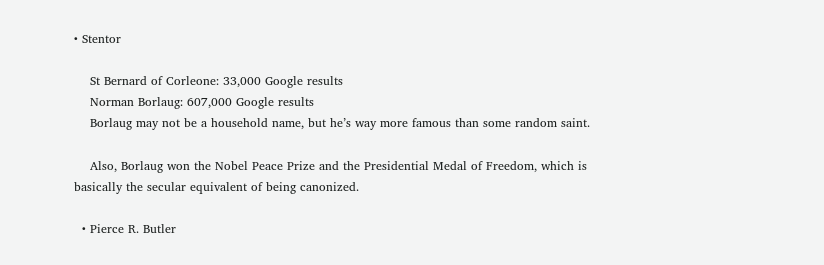• Stentor

    St Bernard of Corleone: 33,000 Google results
    Norman Borlaug: 607,000 Google results
    Borlaug may not be a household name, but he’s way more famous than some random saint.

    Also, Borlaug won the Nobel Peace Prize and the Presidential Medal of Freedom, which is basically the secular equivalent of being canonized.

  • Pierce R. Butler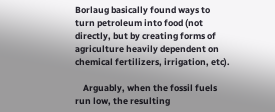Borlaug basically found ways to turn petroleum into food (not directly, but by creating forms of agriculture heavily dependent on chemical fertilizers, irrigation, etc).

    Arguably, when the fossil fuels run low, the resulting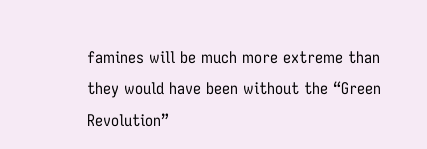famines will be much more extreme than they would have been without the “Green Revolution”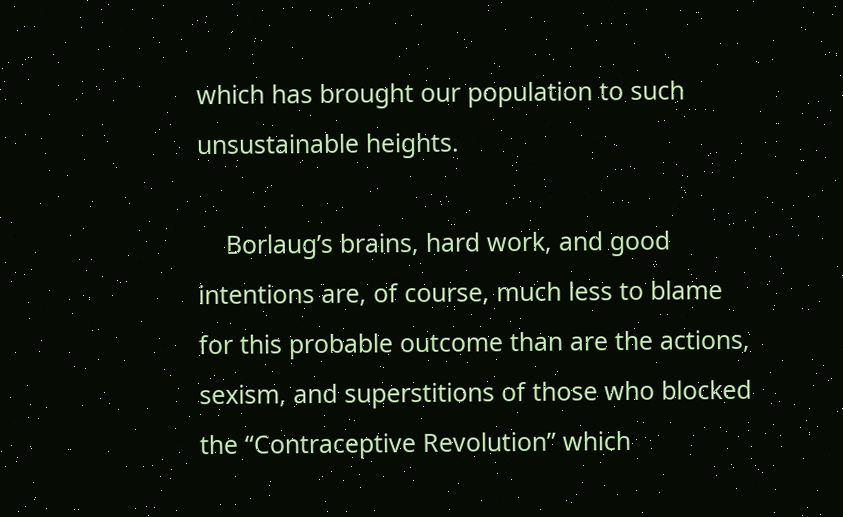which has brought our population to such unsustainable heights.

    Borlaug’s brains, hard work, and good intentions are, of course, much less to blame for this probable outcome than are the actions, sexism, and superstitions of those who blocked the “Contraceptive Revolution” which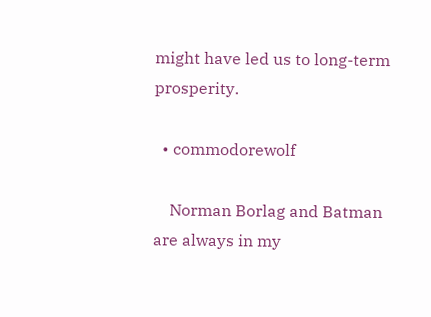might have led us to long-term prosperity.

  • commodorewolf

    Norman Borlag and Batman are always in my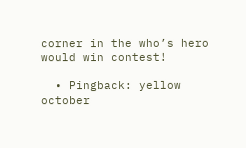corner in the who’s hero would win contest!

  • Pingback: yellow october